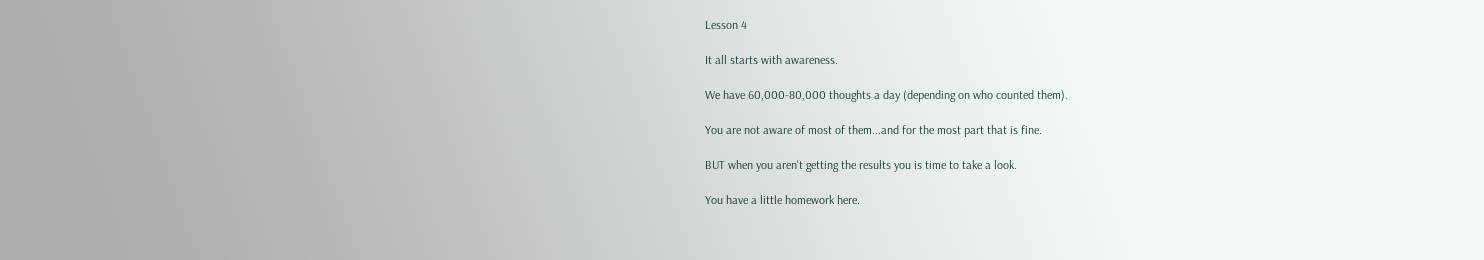Lesson 4

It all starts with awareness.

We have 60,000-80,000 thoughts a day (depending on who counted them).

You are not aware of most of them...and for the most part that is fine.

BUT when you aren't getting the results you is time to take a look.

You have a little homework here.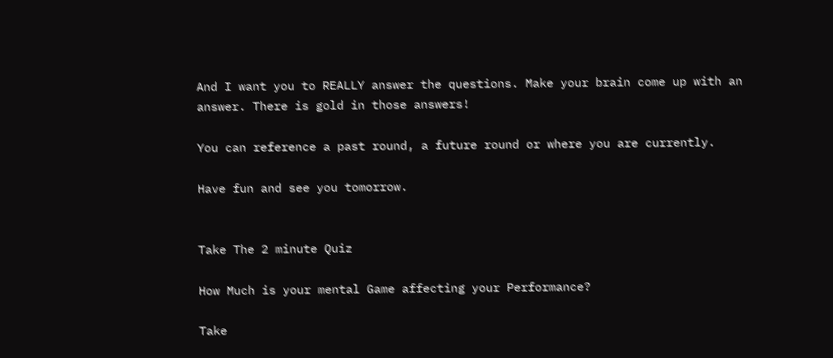And I want you to REALLY answer the questions. Make your brain come up with an answer. There is gold in those answers!

You can reference a past round, a future round or where you are currently.

Have fun and see you tomorrow.


Take The 2 minute Quiz

How Much is your mental Game affecting your Performance?

Take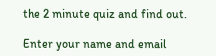the 2 minute quiz and find out.

Enter your name and email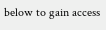below to gain access